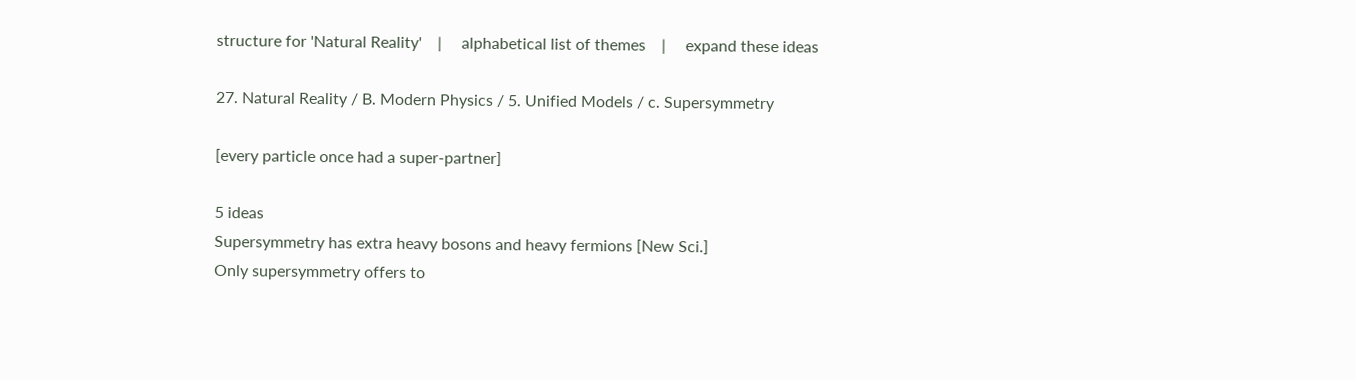structure for 'Natural Reality'    |     alphabetical list of themes    |     expand these ideas

27. Natural Reality / B. Modern Physics / 5. Unified Models / c. Supersymmetry

[every particle once had a super-partner]

5 ideas
Supersymmetry has extra heavy bosons and heavy fermions [New Sci.]
Only supersymmetry offers to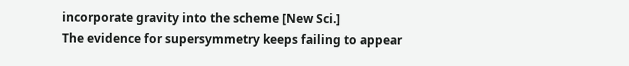incorporate gravity into the scheme [New Sci.]
The evidence for supersymmetry keeps failing to appear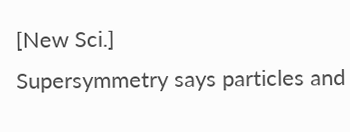[New Sci.]
Supersymmetry says particles and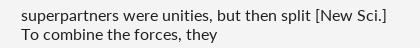superpartners were unities, but then split [New Sci.]
To combine the forces, they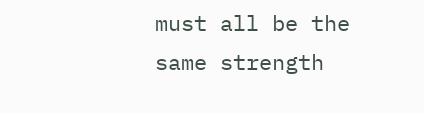must all be the same strength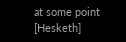at some point [Hesketh]